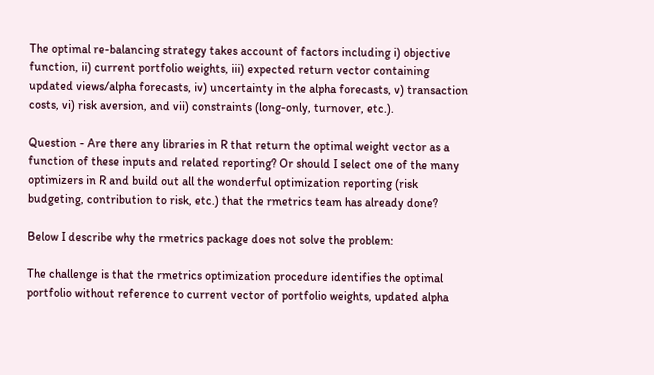The optimal re-balancing strategy takes account of factors including i) objective function, ii) current portfolio weights, iii) expected return vector containing updated views/alpha forecasts, iv) uncertainty in the alpha forecasts, v) transaction costs, vi) risk aversion, and vii) constraints (long-only, turnover, etc.).

Question - Are there any libraries in R that return the optimal weight vector as a function of these inputs and related reporting? Or should I select one of the many optimizers in R and build out all the wonderful optimization reporting (risk budgeting, contribution to risk, etc.) that the rmetrics team has already done?

Below I describe why the rmetrics package does not solve the problem:

The challenge is that the rmetrics optimization procedure identifies the optimal portfolio without reference to current vector of portfolio weights, updated alpha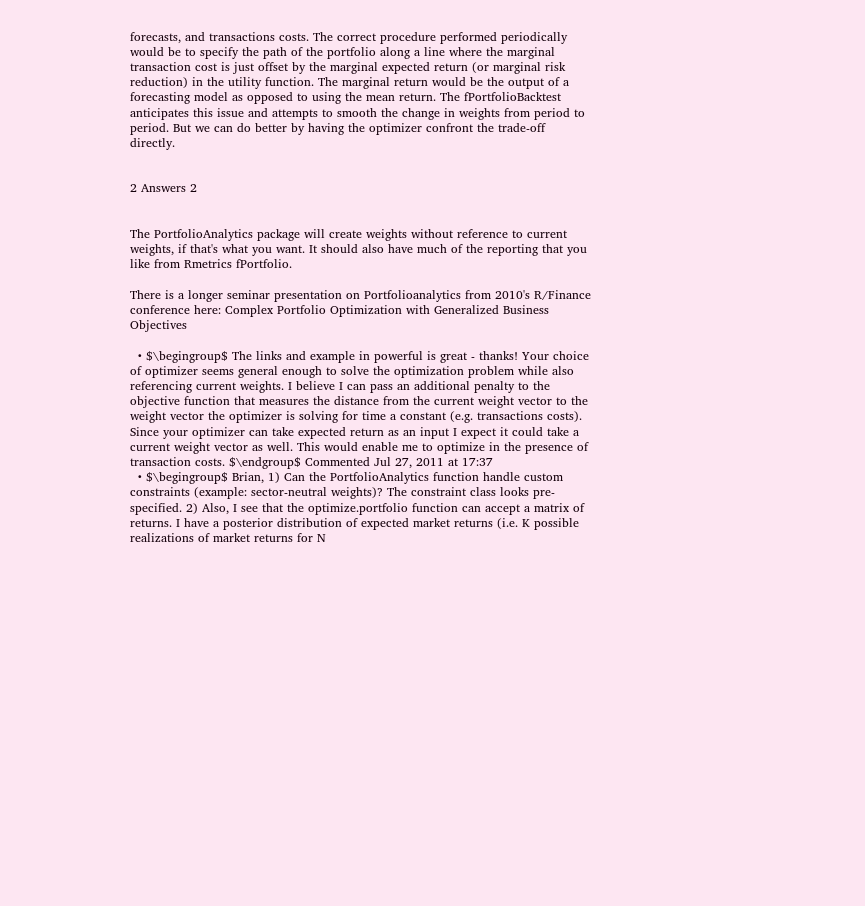forecasts, and transactions costs. The correct procedure performed periodically would be to specify the path of the portfolio along a line where the marginal transaction cost is just offset by the marginal expected return (or marginal risk reduction) in the utility function. The marginal return would be the output of a forecasting model as opposed to using the mean return. The fPortfolioBacktest anticipates this issue and attempts to smooth the change in weights from period to period. But we can do better by having the optimizer confront the trade-off directly.


2 Answers 2


The PortfolioAnalytics package will create weights without reference to current weights, if that's what you want. It should also have much of the reporting that you like from Rmetrics fPortfolio.

There is a longer seminar presentation on Portfolioanalytics from 2010's R/Finance conference here: Complex Portfolio Optimization with Generalized Business Objectives

  • $\begingroup$ The links and example in powerful is great - thanks! Your choice of optimizer seems general enough to solve the optimization problem while also referencing current weights. I believe I can pass an additional penalty to the objective function that measures the distance from the current weight vector to the weight vector the optimizer is solving for time a constant (e.g. transactions costs). Since your optimizer can take expected return as an input I expect it could take a current weight vector as well. This would enable me to optimize in the presence of transaction costs. $\endgroup$ Commented Jul 27, 2011 at 17:37
  • $\begingroup$ Brian, 1) Can the PortfolioAnalytics function handle custom constraints (example: sector-neutral weights)? The constraint class looks pre-specified. 2) Also, I see that the optimize.portfolio function can accept a matrix of returns. I have a posterior distribution of expected market returns (i.e. K possible realizations of market returns for N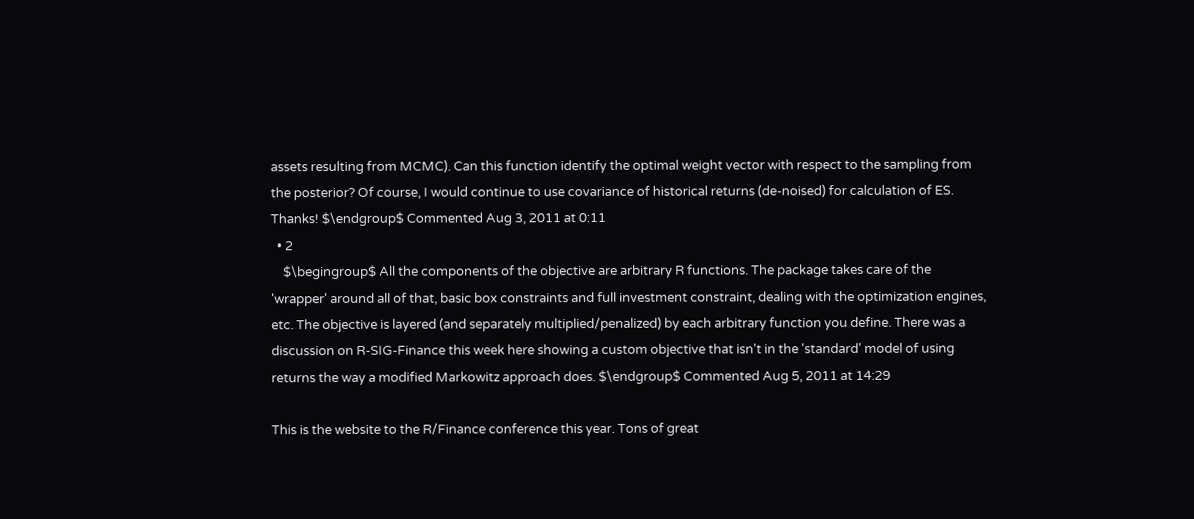assets resulting from MCMC). Can this function identify the optimal weight vector with respect to the sampling from the posterior? Of course, I would continue to use covariance of historical returns (de-noised) for calculation of ES. Thanks! $\endgroup$ Commented Aug 3, 2011 at 0:11
  • 2
    $\begingroup$ All the components of the objective are arbitrary R functions. The package takes care of the 'wrapper' around all of that, basic box constraints and full investment constraint, dealing with the optimization engines, etc. The objective is layered (and separately multiplied/penalized) by each arbitrary function you define. There was a discussion on R-SIG-Finance this week here showing a custom objective that isn't in the 'standard' model of using returns the way a modified Markowitz approach does. $\endgroup$ Commented Aug 5, 2011 at 14:29

This is the website to the R/Finance conference this year. Tons of great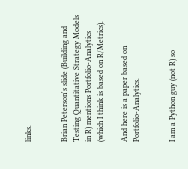links.


Brian Peterson's slide (Building and Testing Quantitative Strategy Models in R) mentions Portfolio-Analytics (which I think is based on R/Metrics).

And here is a paper based on Portfolio-Analytics.


I am a Python guy (not R) so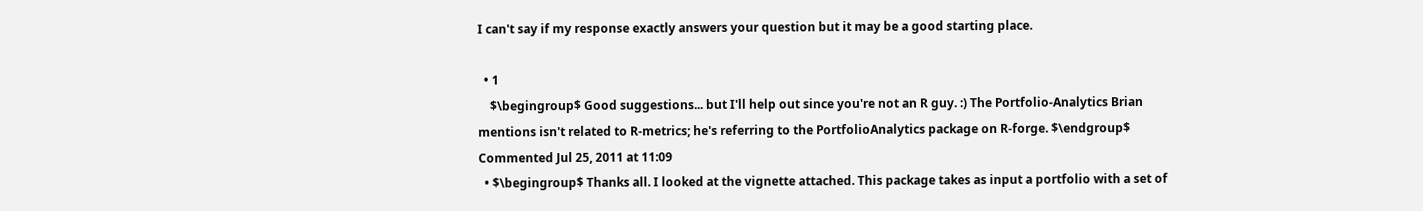I can't say if my response exactly answers your question but it may be a good starting place.

  • 1
    $\begingroup$ Good suggestions... but I'll help out since you're not an R guy. :) The Portfolio-Analytics Brian mentions isn't related to R-metrics; he's referring to the PortfolioAnalytics package on R-forge. $\endgroup$ Commented Jul 25, 2011 at 11:09
  • $\begingroup$ Thanks all. I looked at the vignette attached. This package takes as input a portfolio with a set of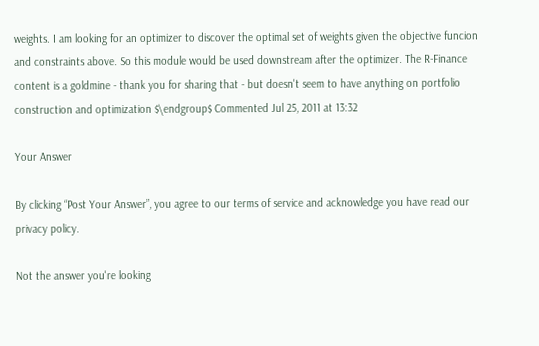weights. I am looking for an optimizer to discover the optimal set of weights given the objective funcion and constraints above. So this module would be used downstream after the optimizer. The R-Finance content is a goldmine - thank you for sharing that - but doesn't seem to have anything on portfolio construction and optimization $\endgroup$ Commented Jul 25, 2011 at 13:32

Your Answer

By clicking “Post Your Answer”, you agree to our terms of service and acknowledge you have read our privacy policy.

Not the answer you're looking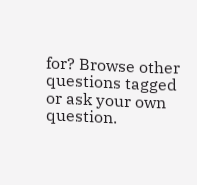for? Browse other questions tagged or ask your own question.